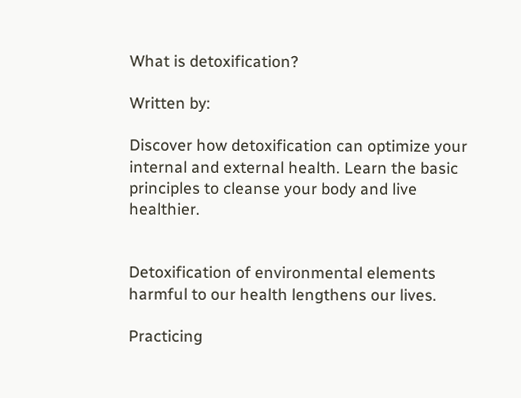What is detoxification?

Written by:

Discover how detoxification can optimize your internal and external health. Learn the basic principles to cleanse your body and live healthier.


Detoxification of environmental elements harmful to our health lengthens our lives.

Practicing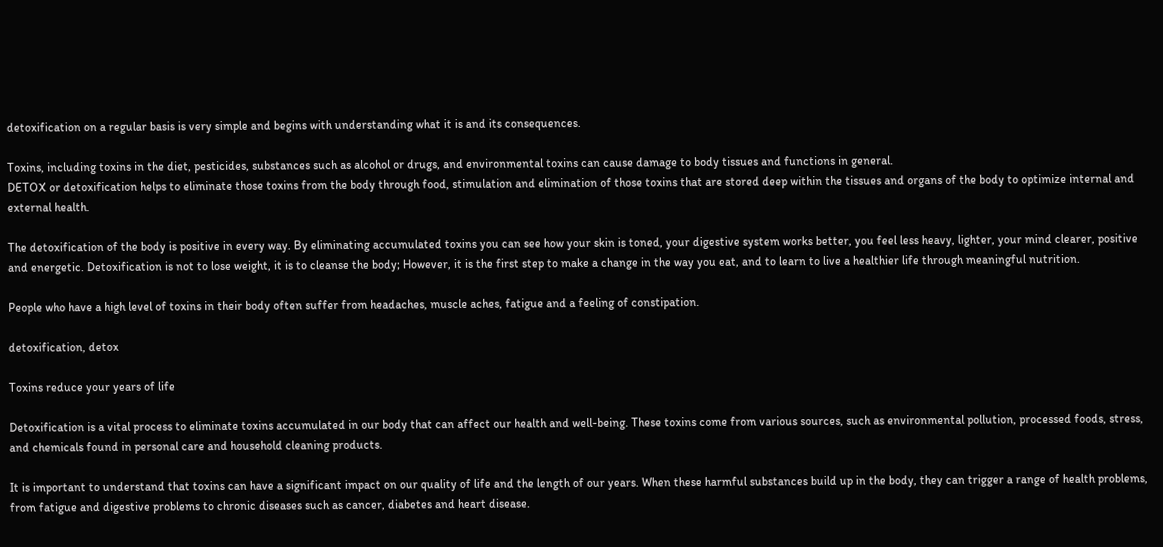detoxification on a regular basis is very simple and begins with understanding what it is and its consequences.

Toxins, including toxins in the diet, pesticides, substances such as alcohol or drugs, and environmental toxins can cause damage to body tissues and functions in general.
DETOX or detoxification helps to eliminate those toxins from the body through food, stimulation and elimination of those toxins that are stored deep within the tissues and organs of the body to optimize internal and external health.

The detoxification of the body is positive in every way. By eliminating accumulated toxins you can see how your skin is toned, your digestive system works better, you feel less heavy, lighter, your mind clearer, positive and energetic. Detoxification is not to lose weight, it is to cleanse the body; However, it is the first step to make a change in the way you eat, and to learn to live a healthier life through meaningful nutrition.

People who have a high level of toxins in their body often suffer from headaches, muscle aches, fatigue and a feeling of constipation.

detoxification, detox

Toxins reduce your years of life

Detoxification is a vital process to eliminate toxins accumulated in our body that can affect our health and well-being. These toxins come from various sources, such as environmental pollution, processed foods, stress, and chemicals found in personal care and household cleaning products.

It is important to understand that toxins can have a significant impact on our quality of life and the length of our years. When these harmful substances build up in the body, they can trigger a range of health problems, from fatigue and digestive problems to chronic diseases such as cancer, diabetes and heart disease.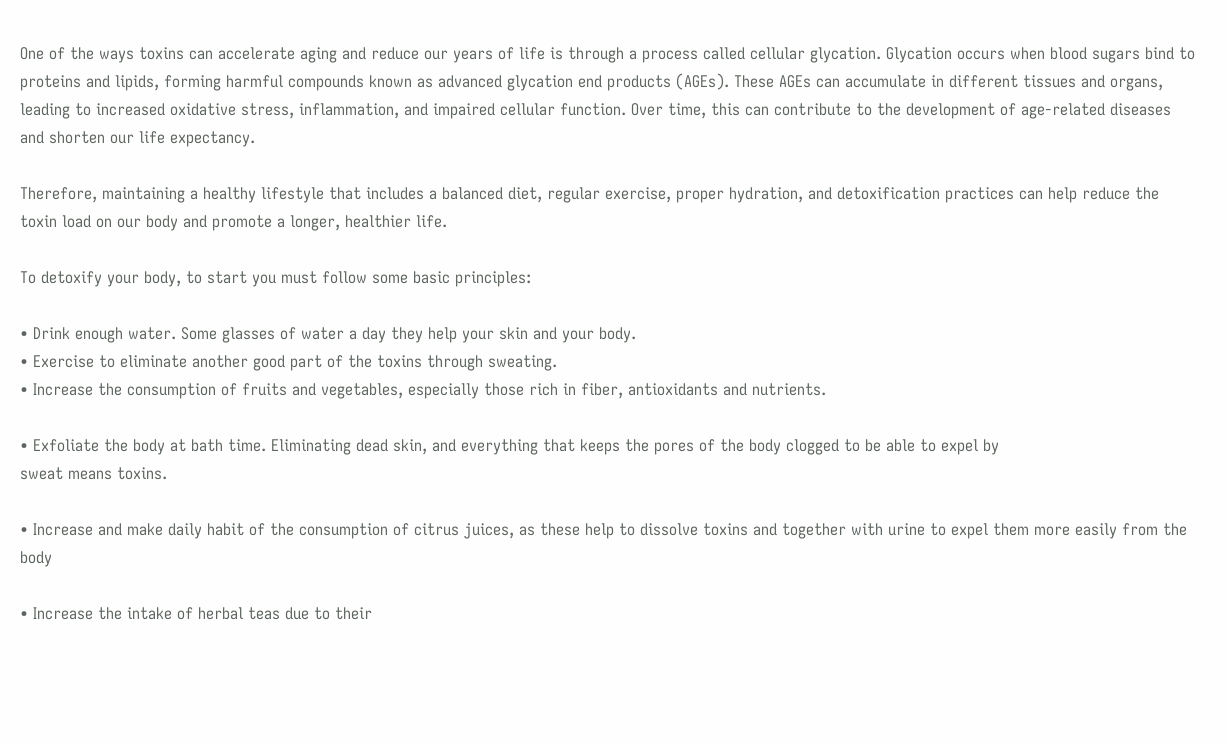One of the ways toxins can accelerate aging and reduce our years of life is through a process called cellular glycation. Glycation occurs when blood sugars bind to proteins and lipids, forming harmful compounds known as advanced glycation end products (AGEs). These AGEs can accumulate in different tissues and organs, leading to increased oxidative stress, inflammation, and impaired cellular function. Over time, this can contribute to the development of age-related diseases and shorten our life expectancy.

Therefore, maintaining a healthy lifestyle that includes a balanced diet, regular exercise, proper hydration, and detoxification practices can help reduce the toxin load on our body and promote a longer, healthier life.

To detoxify your body, to start you must follow some basic principles:

• Drink enough water. Some glasses of water a day they help your skin and your body.
• Exercise to eliminate another good part of the toxins through sweating.
• Increase the consumption of fruits and vegetables, especially those rich in fiber, antioxidants and nutrients.

• Exfoliate the body at bath time. Eliminating dead skin, and everything that keeps the pores of the body clogged to be able to expel by
sweat means toxins.

• Increase and make daily habit of the consumption of citrus juices, as these help to dissolve toxins and together with urine to expel them more easily from the body

• Increase the intake of herbal teas due to their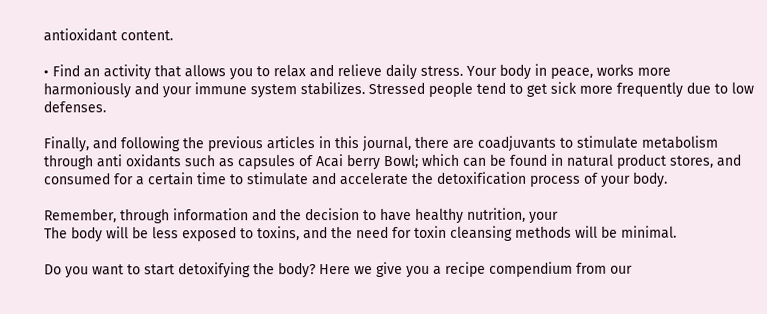antioxidant content.

• Find an activity that allows you to relax and relieve daily stress. Your body in peace, works more harmoniously and your immune system stabilizes. Stressed people tend to get sick more frequently due to low defenses.

Finally, and following the previous articles in this journal, there are coadjuvants to stimulate metabolism through anti oxidants such as capsules of Acai berry Bowl; which can be found in natural product stores, and consumed for a certain time to stimulate and accelerate the detoxification process of your body.

Remember, through information and the decision to have healthy nutrition, your
The body will be less exposed to toxins, and the need for toxin cleansing methods will be minimal.

Do you want to start detoxifying the body? Here we give you a recipe compendium from our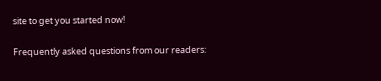site to get you started now!

Frequently asked questions from our readers: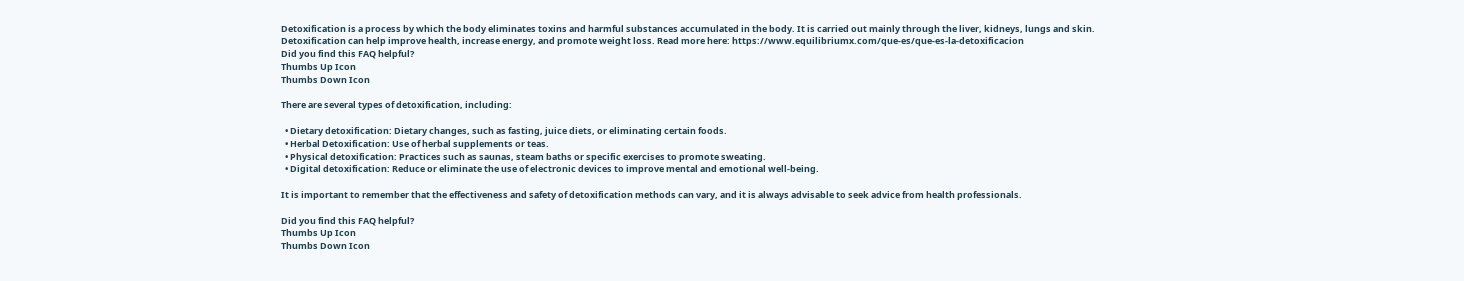Detoxification is a process by which the body eliminates toxins and harmful substances accumulated in the body. It is carried out mainly through the liver, kidneys, lungs and skin. Detoxification can help improve health, increase energy, and promote weight loss. Read more here: https://www.equilibriumx.com/que-es/que-es-la-detoxificacion
Did you find this FAQ helpful?
Thumbs Up Icon
Thumbs Down Icon

There are several types of detoxification, including:

  • Dietary detoxification: Dietary changes, such as fasting, juice diets, or eliminating certain foods.
  • Herbal Detoxification: Use of herbal supplements or teas.
  • Physical detoxification: Practices such as saunas, steam baths or specific exercises to promote sweating.
  • Digital detoxification: Reduce or eliminate the use of electronic devices to improve mental and emotional well-being.

It is important to remember that the effectiveness and safety of detoxification methods can vary, and it is always advisable to seek advice from health professionals.

Did you find this FAQ helpful?
Thumbs Up Icon
Thumbs Down Icon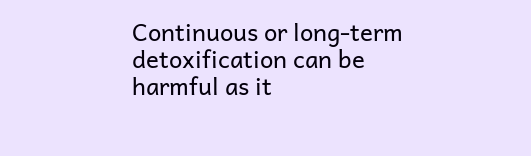Continuous or long-term detoxification can be harmful as it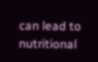can lead to nutritional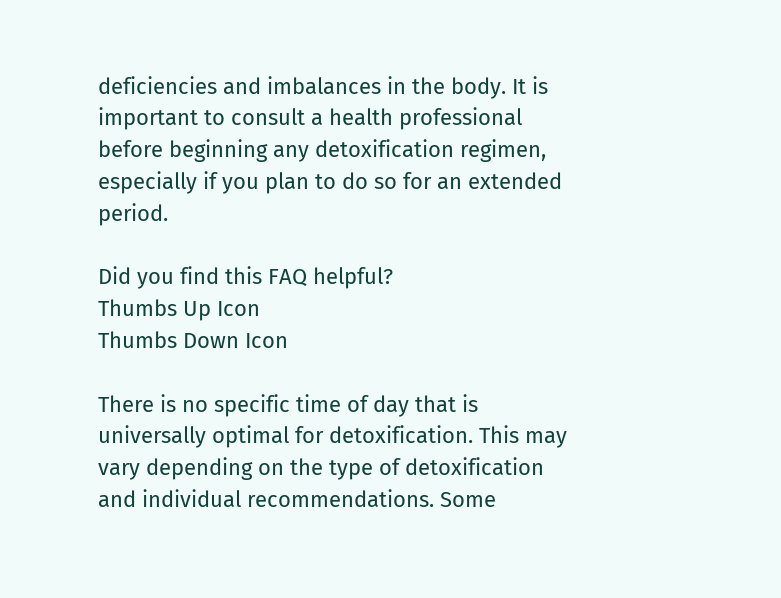deficiencies and imbalances in the body. It is important to consult a health professional before beginning any detoxification regimen, especially if you plan to do so for an extended period.

Did you find this FAQ helpful?
Thumbs Up Icon
Thumbs Down Icon

There is no specific time of day that is universally optimal for detoxification. This may vary depending on the type of detoxification and individual recommendations. Some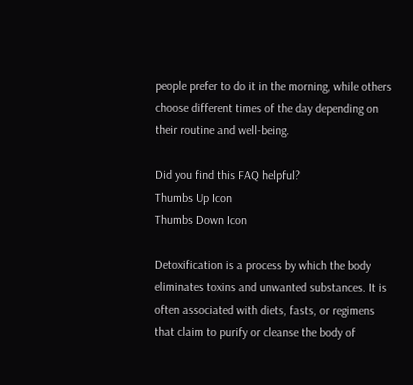people prefer to do it in the morning, while others choose different times of the day depending on their routine and well-being.

Did you find this FAQ helpful?
Thumbs Up Icon
Thumbs Down Icon

Detoxification is a process by which the body eliminates toxins and unwanted substances. It is often associated with diets, fasts, or regimens that claim to purify or cleanse the body of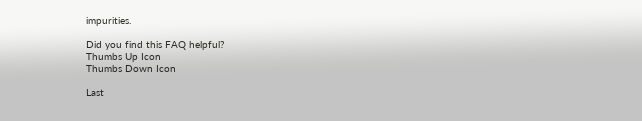impurities.

Did you find this FAQ helpful?
Thumbs Up Icon
Thumbs Down Icon

Last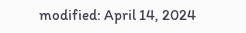modified: April 14, 2024